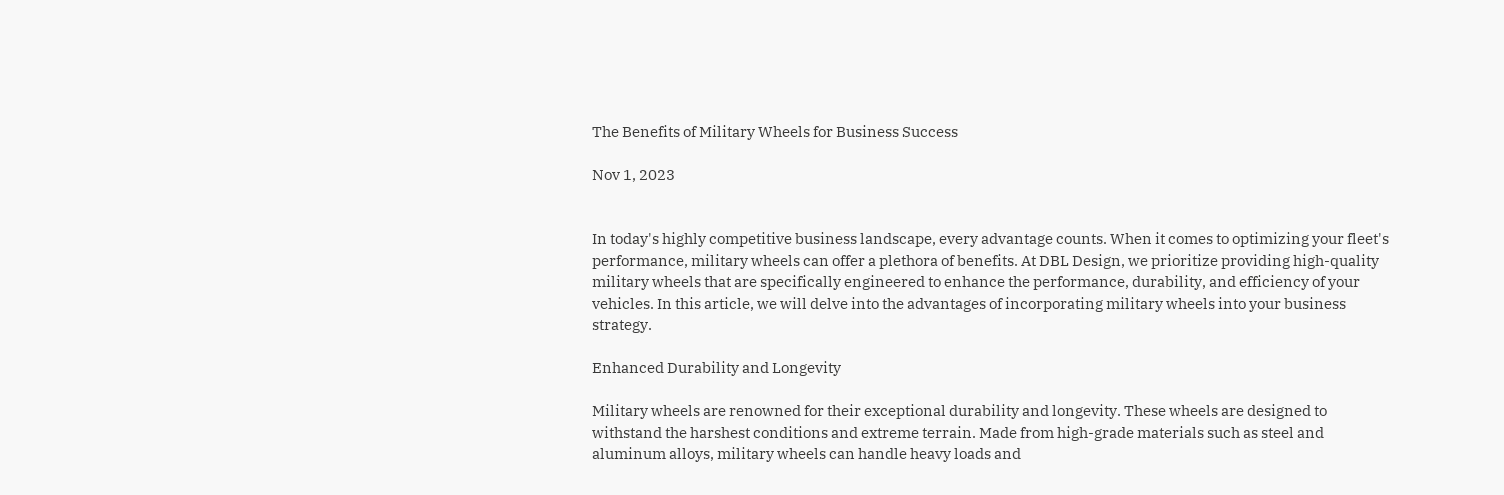The Benefits of Military Wheels for Business Success

Nov 1, 2023


In today's highly competitive business landscape, every advantage counts. When it comes to optimizing your fleet's performance, military wheels can offer a plethora of benefits. At DBL Design, we prioritize providing high-quality military wheels that are specifically engineered to enhance the performance, durability, and efficiency of your vehicles. In this article, we will delve into the advantages of incorporating military wheels into your business strategy.

Enhanced Durability and Longevity

Military wheels are renowned for their exceptional durability and longevity. These wheels are designed to withstand the harshest conditions and extreme terrain. Made from high-grade materials such as steel and aluminum alloys, military wheels can handle heavy loads and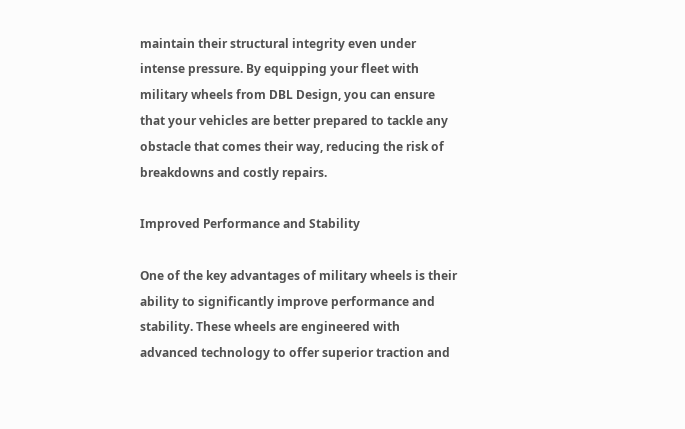maintain their structural integrity even under intense pressure. By equipping your fleet with military wheels from DBL Design, you can ensure that your vehicles are better prepared to tackle any obstacle that comes their way, reducing the risk of breakdowns and costly repairs.

Improved Performance and Stability

One of the key advantages of military wheels is their ability to significantly improve performance and stability. These wheels are engineered with advanced technology to offer superior traction and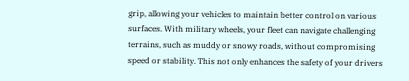grip, allowing your vehicles to maintain better control on various surfaces. With military wheels, your fleet can navigate challenging terrains, such as muddy or snowy roads, without compromising speed or stability. This not only enhances the safety of your drivers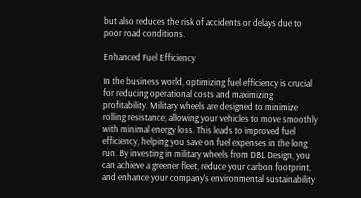but also reduces the risk of accidents or delays due to poor road conditions.

Enhanced Fuel Efficiency

In the business world, optimizing fuel efficiency is crucial for reducing operational costs and maximizing profitability. Military wheels are designed to minimize rolling resistance, allowing your vehicles to move smoothly with minimal energy loss. This leads to improved fuel efficiency, helping you save on fuel expenses in the long run. By investing in military wheels from DBL Design, you can achieve a greener fleet, reduce your carbon footprint, and enhance your company's environmental sustainability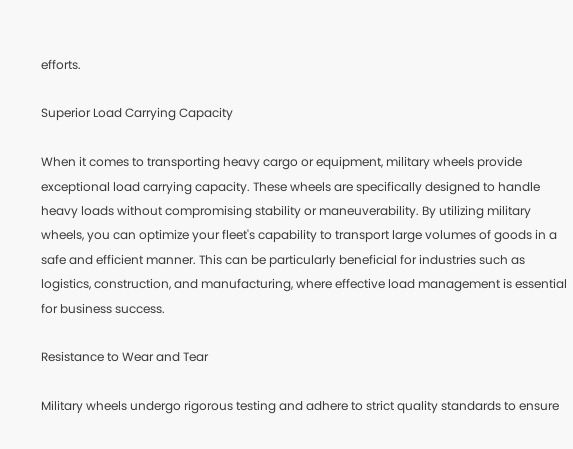efforts.

Superior Load Carrying Capacity

When it comes to transporting heavy cargo or equipment, military wheels provide exceptional load carrying capacity. These wheels are specifically designed to handle heavy loads without compromising stability or maneuverability. By utilizing military wheels, you can optimize your fleet's capability to transport large volumes of goods in a safe and efficient manner. This can be particularly beneficial for industries such as logistics, construction, and manufacturing, where effective load management is essential for business success.

Resistance to Wear and Tear

Military wheels undergo rigorous testing and adhere to strict quality standards to ensure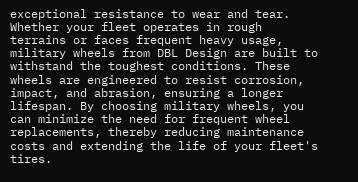exceptional resistance to wear and tear. Whether your fleet operates in rough terrains or faces frequent heavy usage, military wheels from DBL Design are built to withstand the toughest conditions. These wheels are engineered to resist corrosion, impact, and abrasion, ensuring a longer lifespan. By choosing military wheels, you can minimize the need for frequent wheel replacements, thereby reducing maintenance costs and extending the life of your fleet's tires.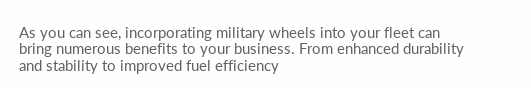As you can see, incorporating military wheels into your fleet can bring numerous benefits to your business. From enhanced durability and stability to improved fuel efficiency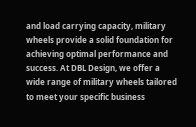and load carrying capacity, military wheels provide a solid foundation for achieving optimal performance and success. At DBL Design, we offer a wide range of military wheels tailored to meet your specific business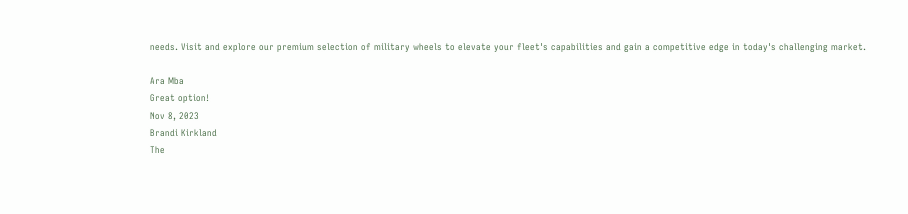needs. Visit and explore our premium selection of military wheels to elevate your fleet's capabilities and gain a competitive edge in today's challenging market.

Ara Mba
Great option!
Nov 8, 2023
Brandi Kirkland
The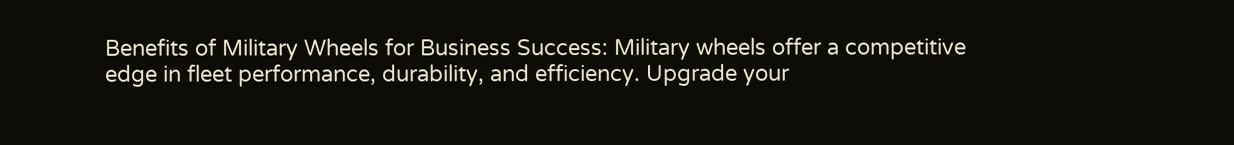Benefits of Military Wheels for Business Success: Military wheels offer a competitive edge in fleet performance, durability, and efficiency. Upgrade your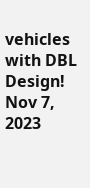vehicles with DBL Design!
Nov 7, 2023